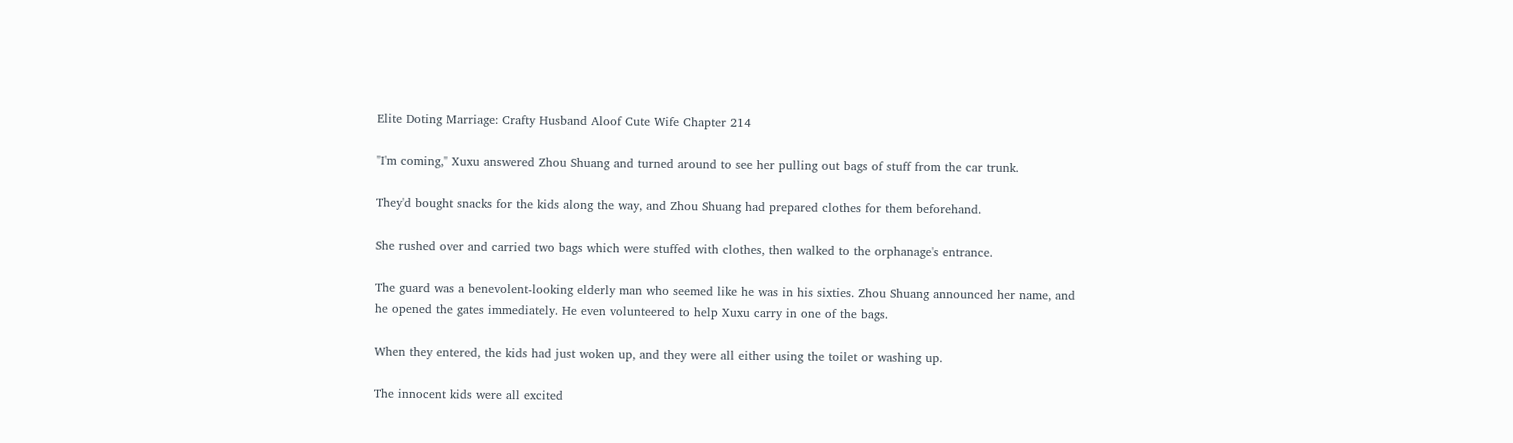Elite Doting Marriage: Crafty Husband Aloof Cute Wife Chapter 214

"I'm coming," Xuxu answered Zhou Shuang and turned around to see her pulling out bags of stuff from the car trunk.

They'd bought snacks for the kids along the way, and Zhou Shuang had prepared clothes for them beforehand.

She rushed over and carried two bags which were stuffed with clothes, then walked to the orphanage's entrance.

The guard was a benevolent-looking elderly man who seemed like he was in his sixties. Zhou Shuang announced her name, and he opened the gates immediately. He even volunteered to help Xuxu carry in one of the bags.

When they entered, the kids had just woken up, and they were all either using the toilet or washing up.

The innocent kids were all excited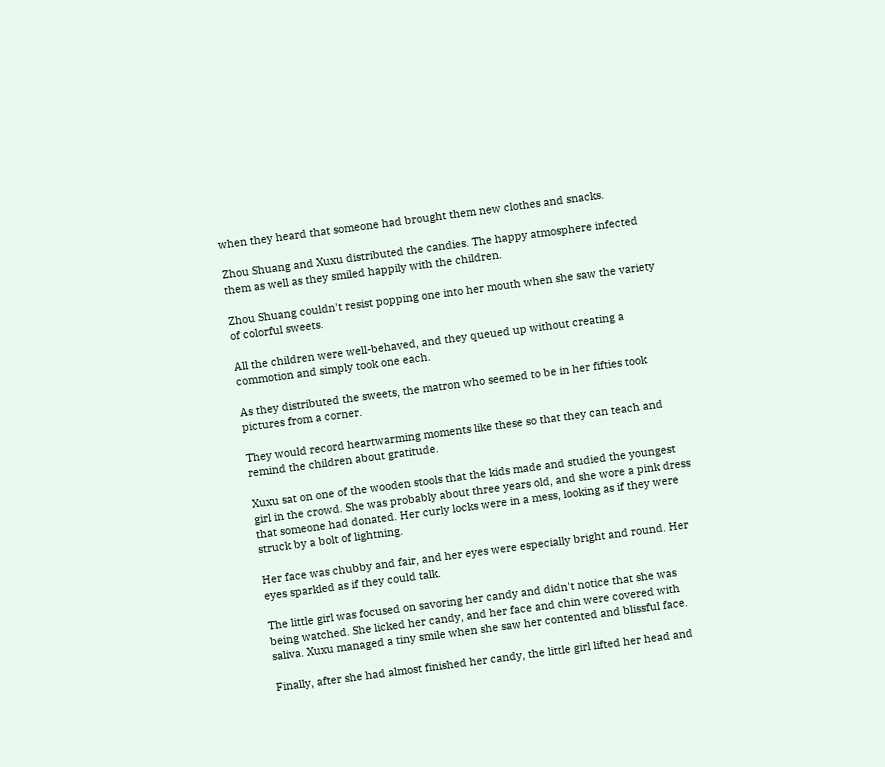when they heard that someone had brought them new clothes and snacks.

Zhou Shuang and Xuxu distributed the candies. The happy atmosphere infected them as well as they smiled happily with the children.

Zhou Shuang couldn't resist popping one into her mouth when she saw the variety of colorful sweets.

All the children were well-behaved, and they queued up without creating a commotion and simply took one each.

As they distributed the sweets, the matron who seemed to be in her fifties took pictures from a corner.

They would record heartwarming moments like these so that they can teach and remind the children about gratitude.

Xuxu sat on one of the wooden stools that the kids made and studied the youngest girl in the crowd. She was probably about three years old, and she wore a pink dress that someone had donated. Her curly locks were in a mess, looking as if they were struck by a bolt of lightning.

Her face was chubby and fair, and her eyes were especially bright and round. Her eyes sparkled as if they could talk.

The little girl was focused on savoring her candy and didn't notice that she was being watched. She licked her candy, and her face and chin were covered with saliva. Xuxu managed a tiny smile when she saw her contented and blissful face.

Finally, after she had almost finished her candy, the little girl lifted her head and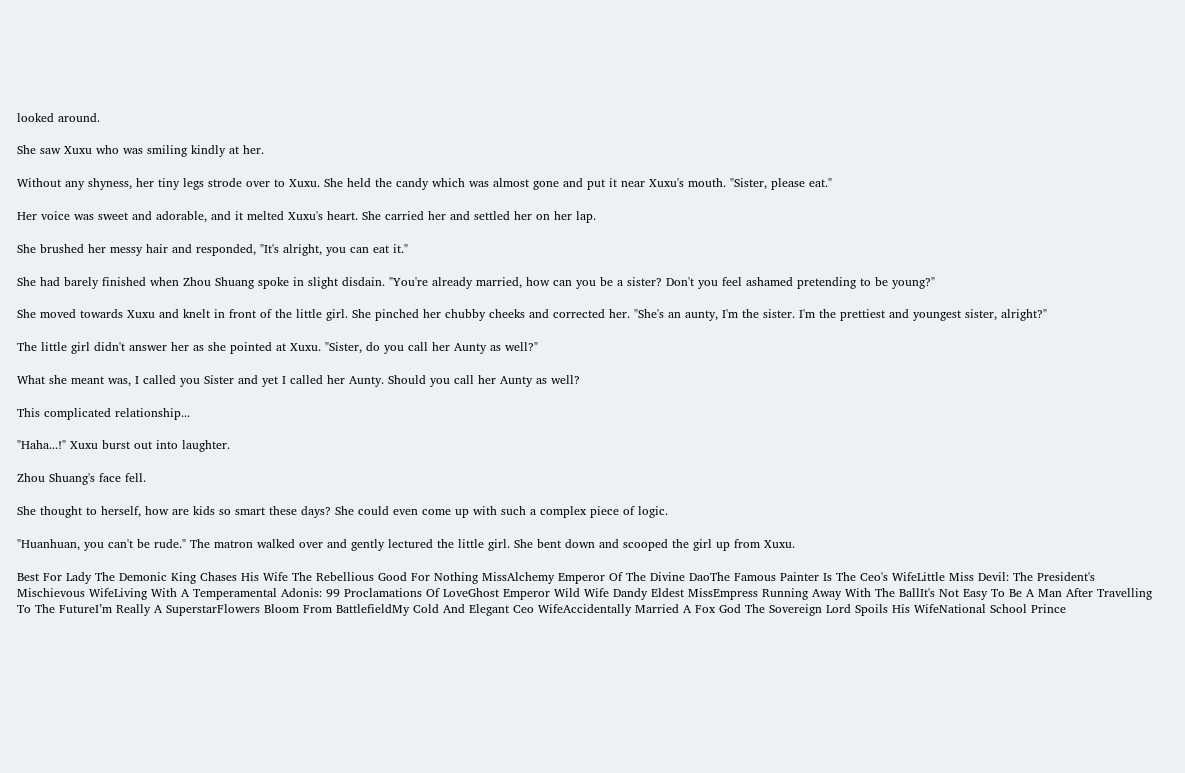looked around.

She saw Xuxu who was smiling kindly at her.

Without any shyness, her tiny legs strode over to Xuxu. She held the candy which was almost gone and put it near Xuxu's mouth. "Sister, please eat."

Her voice was sweet and adorable, and it melted Xuxu's heart. She carried her and settled her on her lap.

She brushed her messy hair and responded, "It's alright, you can eat it."

She had barely finished when Zhou Shuang spoke in slight disdain. "You're already married, how can you be a sister? Don't you feel ashamed pretending to be young?"

She moved towards Xuxu and knelt in front of the little girl. She pinched her chubby cheeks and corrected her. "She's an aunty, I'm the sister. I'm the prettiest and youngest sister, alright?"

The little girl didn't answer her as she pointed at Xuxu. "Sister, do you call her Aunty as well?"

What she meant was, I called you Sister and yet I called her Aunty. Should you call her Aunty as well?

This complicated relationship...

"Haha...!" Xuxu burst out into laughter.

Zhou Shuang's face fell.

She thought to herself, how are kids so smart these days? She could even come up with such a complex piece of logic.

"Huanhuan, you can't be rude." The matron walked over and gently lectured the little girl. She bent down and scooped the girl up from Xuxu.

Best For Lady The Demonic King Chases His Wife The Rebellious Good For Nothing MissAlchemy Emperor Of The Divine DaoThe Famous Painter Is The Ceo's WifeLittle Miss Devil: The President's Mischievous WifeLiving With A Temperamental Adonis: 99 Proclamations Of LoveGhost Emperor Wild Wife Dandy Eldest MissEmpress Running Away With The BallIt's Not Easy To Be A Man After Travelling To The FutureI’m Really A SuperstarFlowers Bloom From BattlefieldMy Cold And Elegant Ceo WifeAccidentally Married A Fox God The Sovereign Lord Spoils His WifeNational School Prince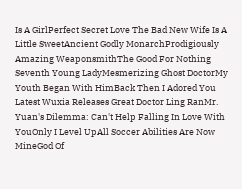Is A GirlPerfect Secret Love The Bad New Wife Is A Little SweetAncient Godly MonarchProdigiously Amazing WeaponsmithThe Good For Nothing Seventh Young LadyMesmerizing Ghost DoctorMy Youth Began With HimBack Then I Adored You
Latest Wuxia Releases Great Doctor Ling RanMr. Yuan's Dilemma: Can't Help Falling In Love With YouOnly I Level UpAll Soccer Abilities Are Now MineGod Of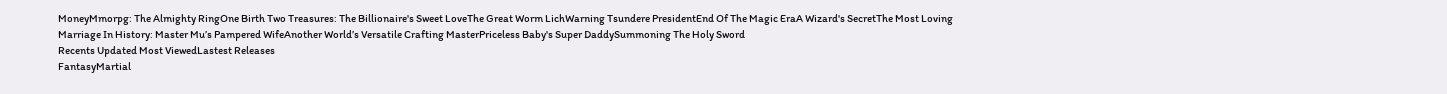MoneyMmorpg: The Almighty RingOne Birth Two Treasures: The Billionaire's Sweet LoveThe Great Worm LichWarning Tsundere PresidentEnd Of The Magic EraA Wizard's SecretThe Most Loving Marriage In History: Master Mu’s Pampered WifeAnother World’s Versatile Crafting MasterPriceless Baby's Super DaddySummoning The Holy Sword
Recents Updated Most ViewedLastest Releases
FantasyMartial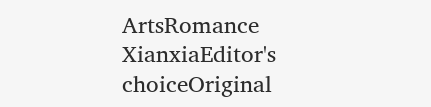ArtsRomance
XianxiaEditor's choiceOriginal